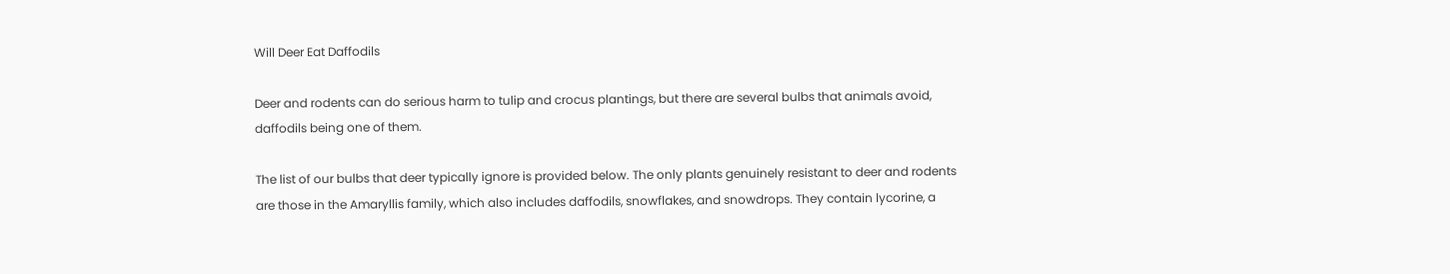Will Deer Eat Daffodils

Deer and rodents can do serious harm to tulip and crocus plantings, but there are several bulbs that animals avoid, daffodils being one of them.

The list of our bulbs that deer typically ignore is provided below. The only plants genuinely resistant to deer and rodents are those in the Amaryllis family, which also includes daffodils, snowflakes, and snowdrops. They contain lycorine, a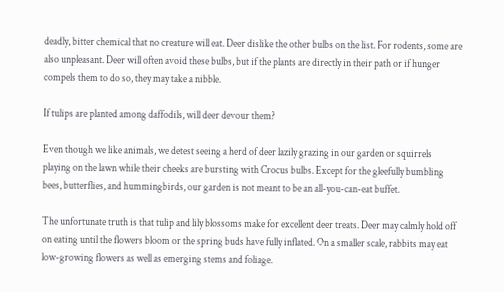deadly, bitter chemical that no creature will eat. Deer dislike the other bulbs on the list. For rodents, some are also unpleasant. Deer will often avoid these bulbs, but if the plants are directly in their path or if hunger compels them to do so, they may take a nibble.

If tulips are planted among daffodils, will deer devour them?

Even though we like animals, we detest seeing a herd of deer lazily grazing in our garden or squirrels playing on the lawn while their cheeks are bursting with Crocus bulbs. Except for the gleefully bumbling bees, butterflies, and hummingbirds, our garden is not meant to be an all-you-can-eat buffet.

The unfortunate truth is that tulip and lily blossoms make for excellent deer treats. Deer may calmly hold off on eating until the flowers bloom or the spring buds have fully inflated. On a smaller scale, rabbits may eat low-growing flowers as well as emerging stems and foliage.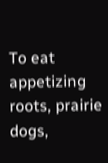To eat appetizing roots, prairie dogs,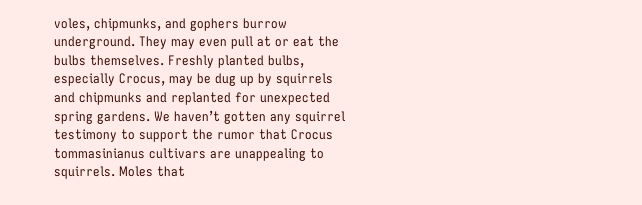voles, chipmunks, and gophers burrow underground. They may even pull at or eat the bulbs themselves. Freshly planted bulbs, especially Crocus, may be dug up by squirrels and chipmunks and replanted for unexpected spring gardens. We haven’t gotten any squirrel testimony to support the rumor that Crocus tommasinianus cultivars are unappealing to squirrels. Moles that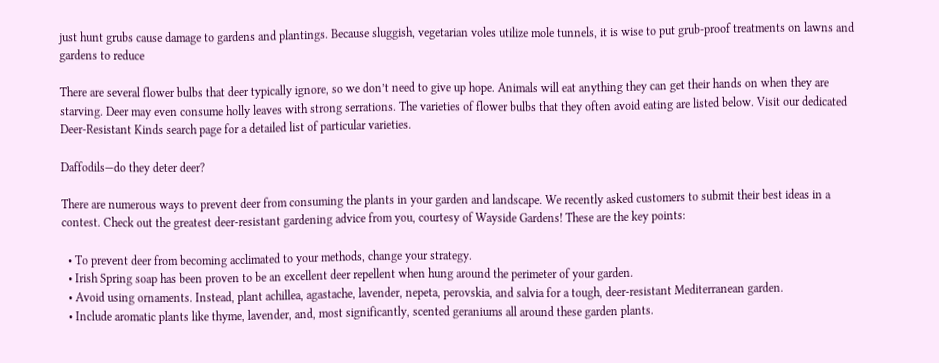just hunt grubs cause damage to gardens and plantings. Because sluggish, vegetarian voles utilize mole tunnels, it is wise to put grub-proof treatments on lawns and gardens to reduce

There are several flower bulbs that deer typically ignore, so we don’t need to give up hope. Animals will eat anything they can get their hands on when they are starving. Deer may even consume holly leaves with strong serrations. The varieties of flower bulbs that they often avoid eating are listed below. Visit our dedicated Deer-Resistant Kinds search page for a detailed list of particular varieties.

Daffodils—do they deter deer?

There are numerous ways to prevent deer from consuming the plants in your garden and landscape. We recently asked customers to submit their best ideas in a contest. Check out the greatest deer-resistant gardening advice from you, courtesy of Wayside Gardens! These are the key points:

  • To prevent deer from becoming acclimated to your methods, change your strategy.
  • Irish Spring soap has been proven to be an excellent deer repellent when hung around the perimeter of your garden.
  • Avoid using ornaments. Instead, plant achillea, agastache, lavender, nepeta, perovskia, and salvia for a tough, deer-resistant Mediterranean garden.
  • Include aromatic plants like thyme, lavender, and, most significantly, scented geraniums all around these garden plants.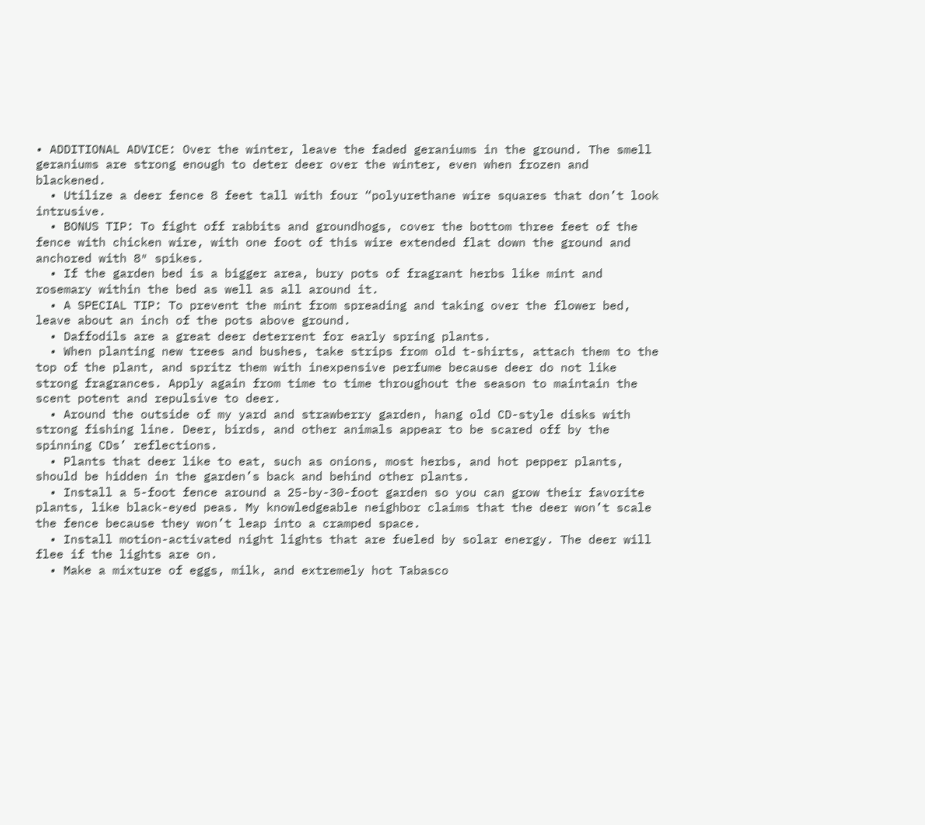• ADDITIONAL ADVICE: Over the winter, leave the faded geraniums in the ground. The smell geraniums are strong enough to deter deer over the winter, even when frozen and blackened.
  • Utilize a deer fence 8 feet tall with four “polyurethane wire squares that don’t look intrusive.
  • BONUS TIP: To fight off rabbits and groundhogs, cover the bottom three feet of the fence with chicken wire, with one foot of this wire extended flat down the ground and anchored with 8″ spikes.
  • If the garden bed is a bigger area, bury pots of fragrant herbs like mint and rosemary within the bed as well as all around it.
  • A SPECIAL TIP: To prevent the mint from spreading and taking over the flower bed, leave about an inch of the pots above ground.
  • Daffodils are a great deer deterrent for early spring plants.
  • When planting new trees and bushes, take strips from old t-shirts, attach them to the top of the plant, and spritz them with inexpensive perfume because deer do not like strong fragrances. Apply again from time to time throughout the season to maintain the scent potent and repulsive to deer.
  • Around the outside of my yard and strawberry garden, hang old CD-style disks with strong fishing line. Deer, birds, and other animals appear to be scared off by the spinning CDs’ reflections.
  • Plants that deer like to eat, such as onions, most herbs, and hot pepper plants, should be hidden in the garden’s back and behind other plants.
  • Install a 5-foot fence around a 25-by-30-foot garden so you can grow their favorite plants, like black-eyed peas. My knowledgeable neighbor claims that the deer won’t scale the fence because they won’t leap into a cramped space.
  • Install motion-activated night lights that are fueled by solar energy. The deer will flee if the lights are on.
  • Make a mixture of eggs, milk, and extremely hot Tabasco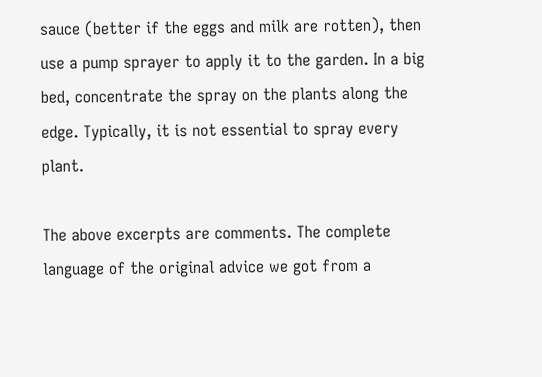sauce (better if the eggs and milk are rotten), then use a pump sprayer to apply it to the garden. In a big bed, concentrate the spray on the plants along the edge. Typically, it is not essential to spray every plant.

The above excerpts are comments. The complete language of the original advice we got from a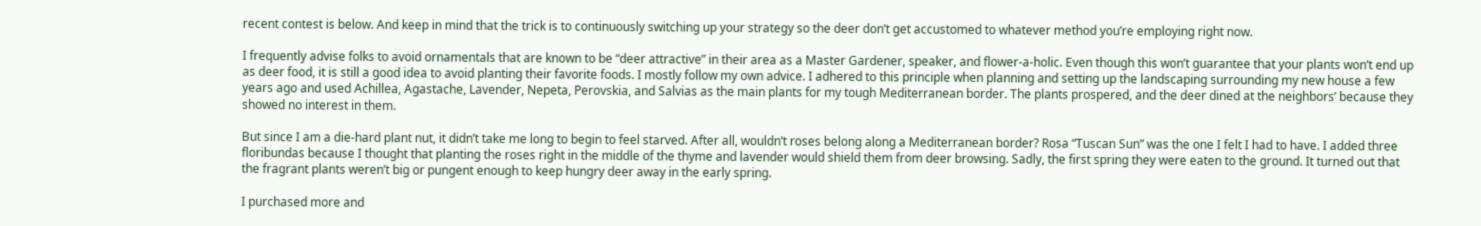recent contest is below. And keep in mind that the trick is to continuously switching up your strategy so the deer don’t get accustomed to whatever method you’re employing right now.

I frequently advise folks to avoid ornamentals that are known to be “deer attractive” in their area as a Master Gardener, speaker, and flower-a-holic. Even though this won’t guarantee that your plants won’t end up as deer food, it is still a good idea to avoid planting their favorite foods. I mostly follow my own advice. I adhered to this principle when planning and setting up the landscaping surrounding my new house a few years ago and used Achillea, Agastache, Lavender, Nepeta, Perovskia, and Salvias as the main plants for my tough Mediterranean border. The plants prospered, and the deer dined at the neighbors’ because they showed no interest in them.

But since I am a die-hard plant nut, it didn’t take me long to begin to feel starved. After all, wouldn’t roses belong along a Mediterranean border? Rosa “Tuscan Sun” was the one I felt I had to have. I added three floribundas because I thought that planting the roses right in the middle of the thyme and lavender would shield them from deer browsing. Sadly, the first spring they were eaten to the ground. It turned out that the fragrant plants weren’t big or pungent enough to keep hungry deer away in the early spring.

I purchased more and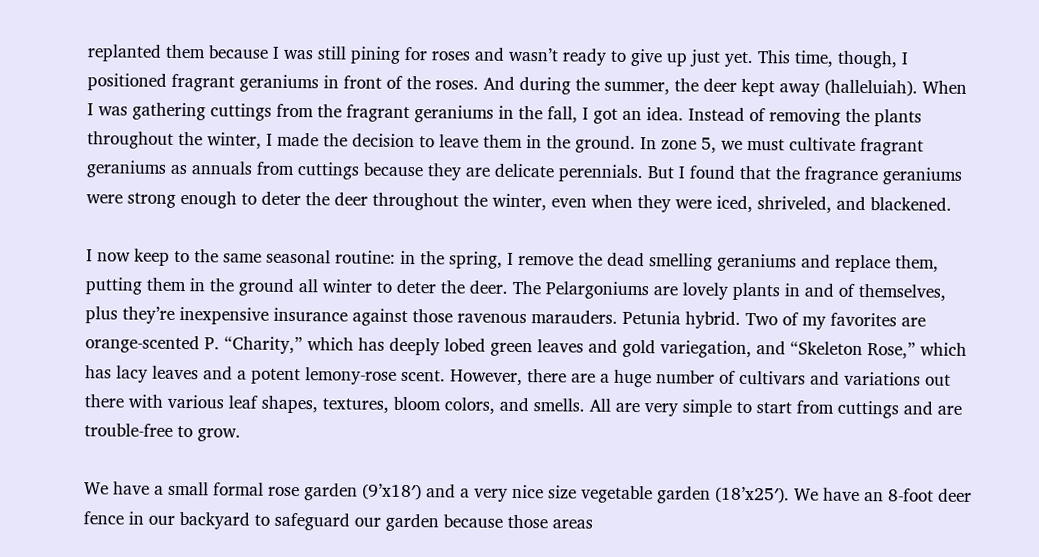replanted them because I was still pining for roses and wasn’t ready to give up just yet. This time, though, I positioned fragrant geraniums in front of the roses. And during the summer, the deer kept away (halleluiah). When I was gathering cuttings from the fragrant geraniums in the fall, I got an idea. Instead of removing the plants throughout the winter, I made the decision to leave them in the ground. In zone 5, we must cultivate fragrant geraniums as annuals from cuttings because they are delicate perennials. But I found that the fragrance geraniums were strong enough to deter the deer throughout the winter, even when they were iced, shriveled, and blackened.

I now keep to the same seasonal routine: in the spring, I remove the dead smelling geraniums and replace them, putting them in the ground all winter to deter the deer. The Pelargoniums are lovely plants in and of themselves, plus they’re inexpensive insurance against those ravenous marauders. Petunia hybrid. Two of my favorites are orange-scented P. “Charity,” which has deeply lobed green leaves and gold variegation, and “Skeleton Rose,” which has lacy leaves and a potent lemony-rose scent. However, there are a huge number of cultivars and variations out there with various leaf shapes, textures, bloom colors, and smells. All are very simple to start from cuttings and are trouble-free to grow.

We have a small formal rose garden (9’x18′) and a very nice size vegetable garden (18’x25′). We have an 8-foot deer fence in our backyard to safeguard our garden because those areas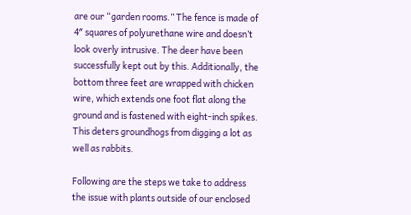are our “garden rooms.” The fence is made of 4″ squares of polyurethane wire and doesn’t look overly intrusive. The deer have been successfully kept out by this. Additionally, the bottom three feet are wrapped with chicken wire, which extends one foot flat along the ground and is fastened with eight-inch spikes. This deters groundhogs from digging a lot as well as rabbits.

Following are the steps we take to address the issue with plants outside of our enclosed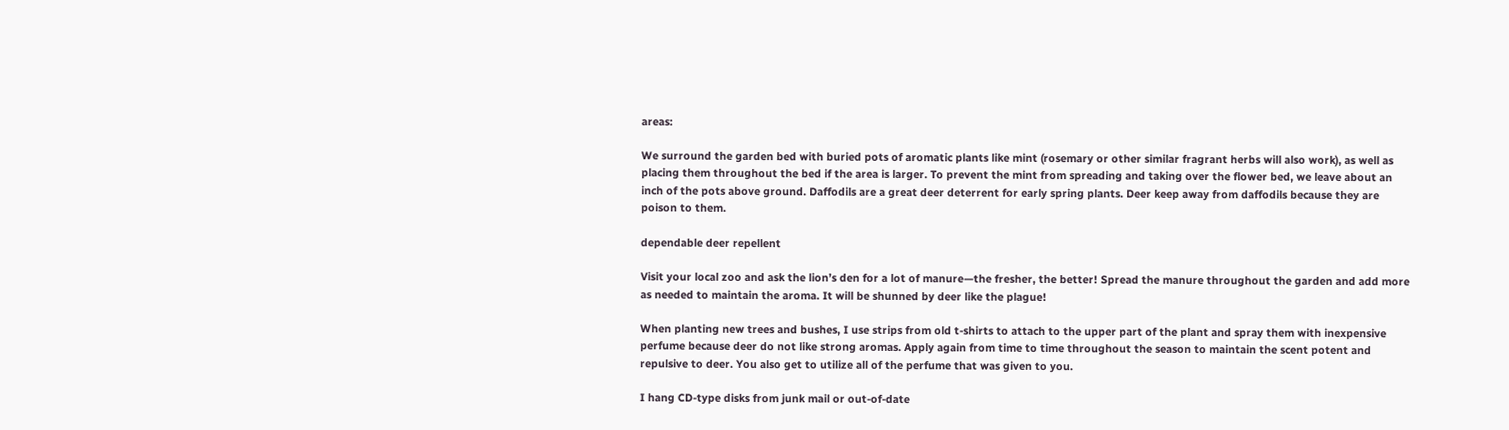areas:

We surround the garden bed with buried pots of aromatic plants like mint (rosemary or other similar fragrant herbs will also work), as well as placing them throughout the bed if the area is larger. To prevent the mint from spreading and taking over the flower bed, we leave about an inch of the pots above ground. Daffodils are a great deer deterrent for early spring plants. Deer keep away from daffodils because they are poison to them.

dependable deer repellent

Visit your local zoo and ask the lion’s den for a lot of manure—the fresher, the better! Spread the manure throughout the garden and add more as needed to maintain the aroma. It will be shunned by deer like the plague!

When planting new trees and bushes, I use strips from old t-shirts to attach to the upper part of the plant and spray them with inexpensive perfume because deer do not like strong aromas. Apply again from time to time throughout the season to maintain the scent potent and repulsive to deer. You also get to utilize all of the perfume that was given to you.

I hang CD-type disks from junk mail or out-of-date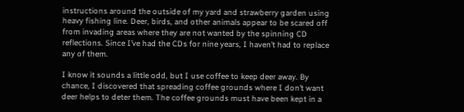instructions around the outside of my yard and strawberry garden using heavy fishing line. Deer, birds, and other animals appear to be scared off from invading areas where they are not wanted by the spinning CD reflections. Since I’ve had the CDs for nine years, I haven’t had to replace any of them.

I know it sounds a little odd, but I use coffee to keep deer away. By chance, I discovered that spreading coffee grounds where I don’t want deer helps to deter them. The coffee grounds must have been kept in a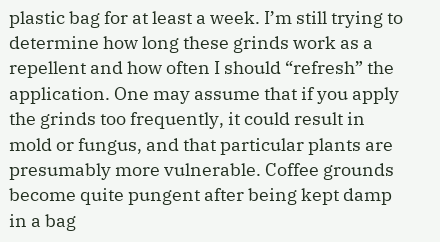plastic bag for at least a week. I’m still trying to determine how long these grinds work as a repellent and how often I should “refresh” the application. One may assume that if you apply the grinds too frequently, it could result in mold or fungus, and that particular plants are presumably more vulnerable. Coffee grounds become quite pungent after being kept damp in a bag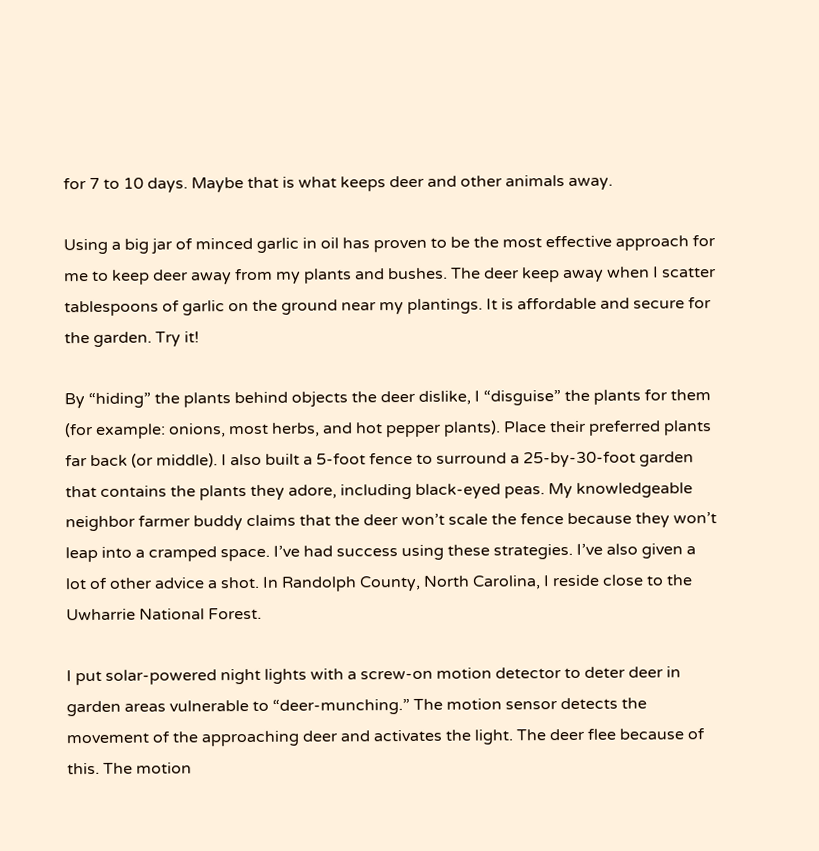for 7 to 10 days. Maybe that is what keeps deer and other animals away.

Using a big jar of minced garlic in oil has proven to be the most effective approach for me to keep deer away from my plants and bushes. The deer keep away when I scatter tablespoons of garlic on the ground near my plantings. It is affordable and secure for the garden. Try it!

By “hiding” the plants behind objects the deer dislike, I “disguise” the plants for them (for example: onions, most herbs, and hot pepper plants). Place their preferred plants far back (or middle). I also built a 5-foot fence to surround a 25-by-30-foot garden that contains the plants they adore, including black-eyed peas. My knowledgeable neighbor farmer buddy claims that the deer won’t scale the fence because they won’t leap into a cramped space. I’ve had success using these strategies. I’ve also given a lot of other advice a shot. In Randolph County, North Carolina, I reside close to the Uwharrie National Forest.

I put solar-powered night lights with a screw-on motion detector to deter deer in garden areas vulnerable to “deer-munching.” The motion sensor detects the movement of the approaching deer and activates the light. The deer flee because of this. The motion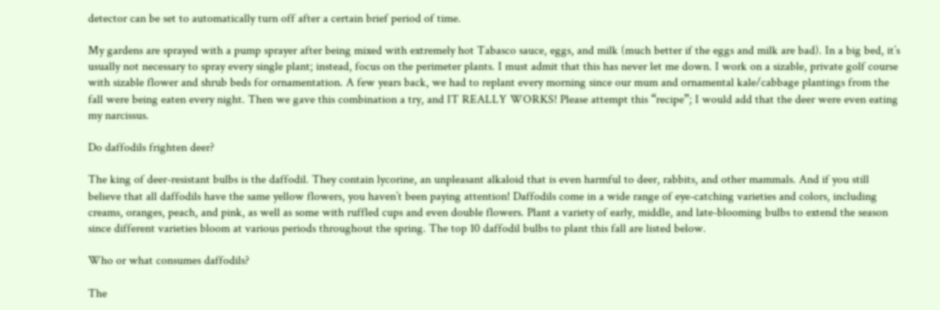detector can be set to automatically turn off after a certain brief period of time.

My gardens are sprayed with a pump sprayer after being mixed with extremely hot Tabasco sauce, eggs, and milk (much better if the eggs and milk are bad). In a big bed, it’s usually not necessary to spray every single plant; instead, focus on the perimeter plants. I must admit that this has never let me down. I work on a sizable, private golf course with sizable flower and shrub beds for ornamentation. A few years back, we had to replant every morning since our mum and ornamental kale/cabbage plantings from the fall were being eaten every night. Then we gave this combination a try, and IT REALLY WORKS! Please attempt this “recipe”; I would add that the deer were even eating my narcissus.

Do daffodils frighten deer?

The king of deer-resistant bulbs is the daffodil. They contain lycorine, an unpleasant alkaloid that is even harmful to deer, rabbits, and other mammals. And if you still believe that all daffodils have the same yellow flowers, you haven’t been paying attention! Daffodils come in a wide range of eye-catching varieties and colors, including creams, oranges, peach, and pink, as well as some with ruffled cups and even double flowers. Plant a variety of early, middle, and late-blooming bulbs to extend the season since different varieties bloom at various periods throughout the spring. The top 10 daffodil bulbs to plant this fall are listed below.

Who or what consumes daffodils?

The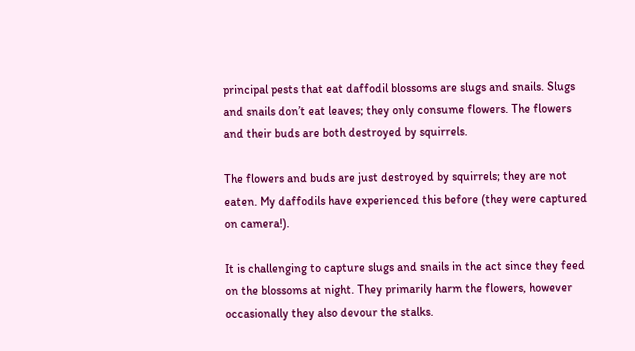principal pests that eat daffodil blossoms are slugs and snails. Slugs and snails don’t eat leaves; they only consume flowers. The flowers and their buds are both destroyed by squirrels.

The flowers and buds are just destroyed by squirrels; they are not eaten. My daffodils have experienced this before (they were captured on camera!).

It is challenging to capture slugs and snails in the act since they feed on the blossoms at night. They primarily harm the flowers, however occasionally they also devour the stalks.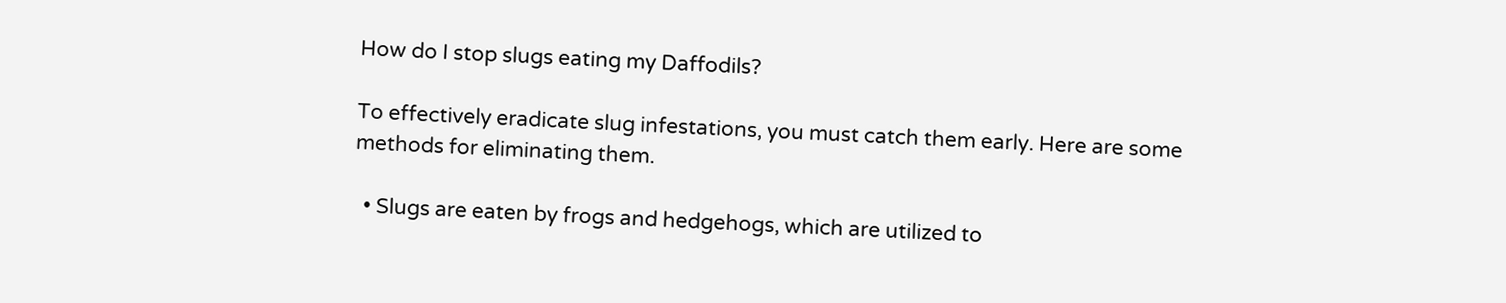How do I stop slugs eating my Daffodils?

To effectively eradicate slug infestations, you must catch them early. Here are some methods for eliminating them.

  • Slugs are eaten by frogs and hedgehogs, which are utilized to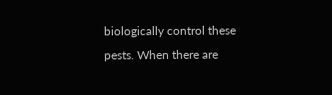biologically control these pests. When there are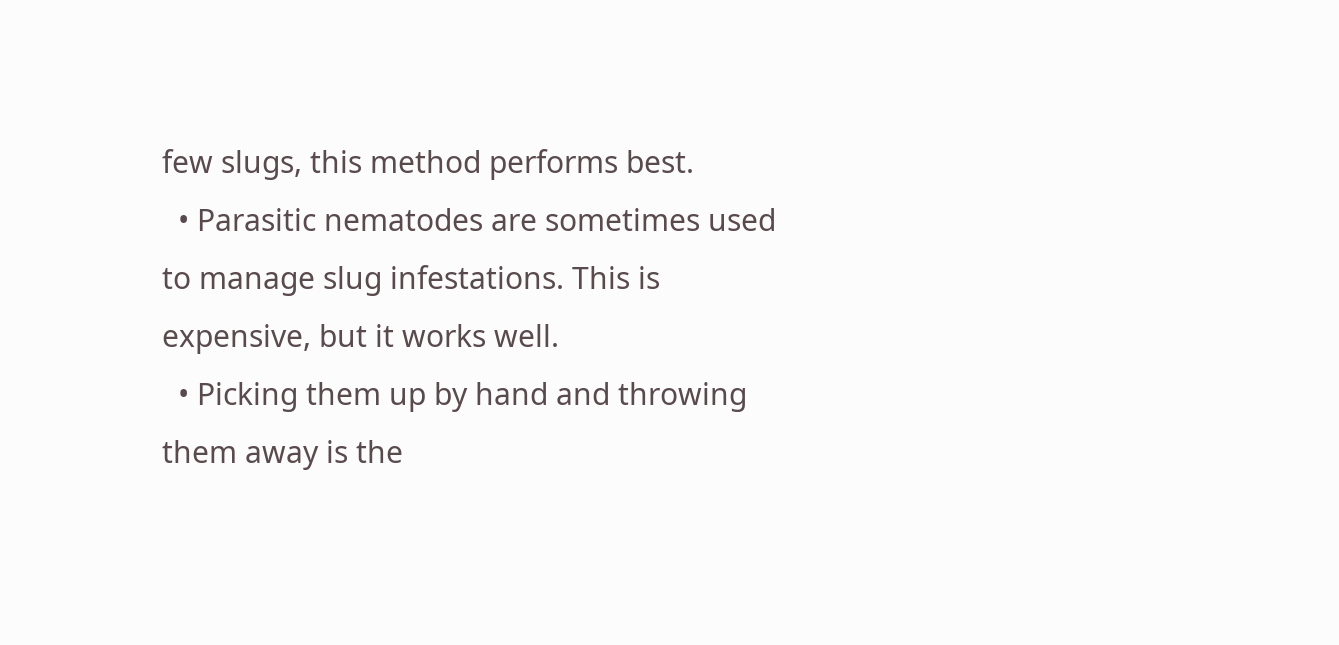few slugs, this method performs best.
  • Parasitic nematodes are sometimes used to manage slug infestations. This is expensive, but it works well.
  • Picking them up by hand and throwing them away is the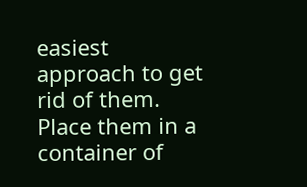easiest approach to get rid of them. Place them in a container of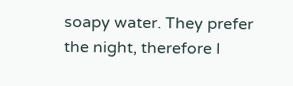soapy water. They prefer the night, therefore I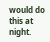would do this at night.